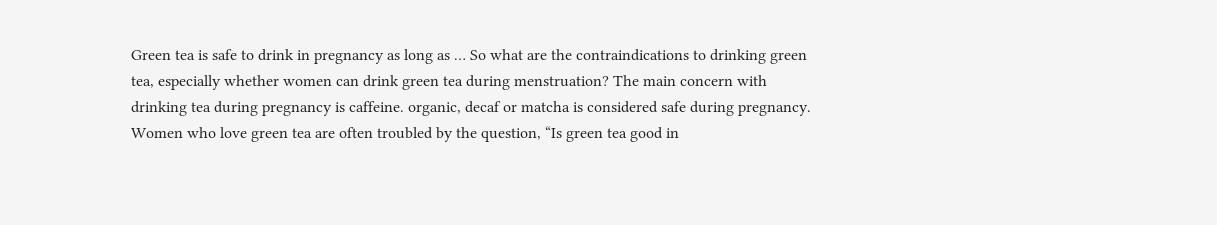Green tea is safe to drink in pregnancy as long as … So what are the contraindications to drinking green tea, especially whether women can drink green tea during menstruation? The main concern with drinking tea during pregnancy is caffeine. organic, decaf or matcha is considered safe during pregnancy. Women who love green tea are often troubled by the question, “Is green tea good in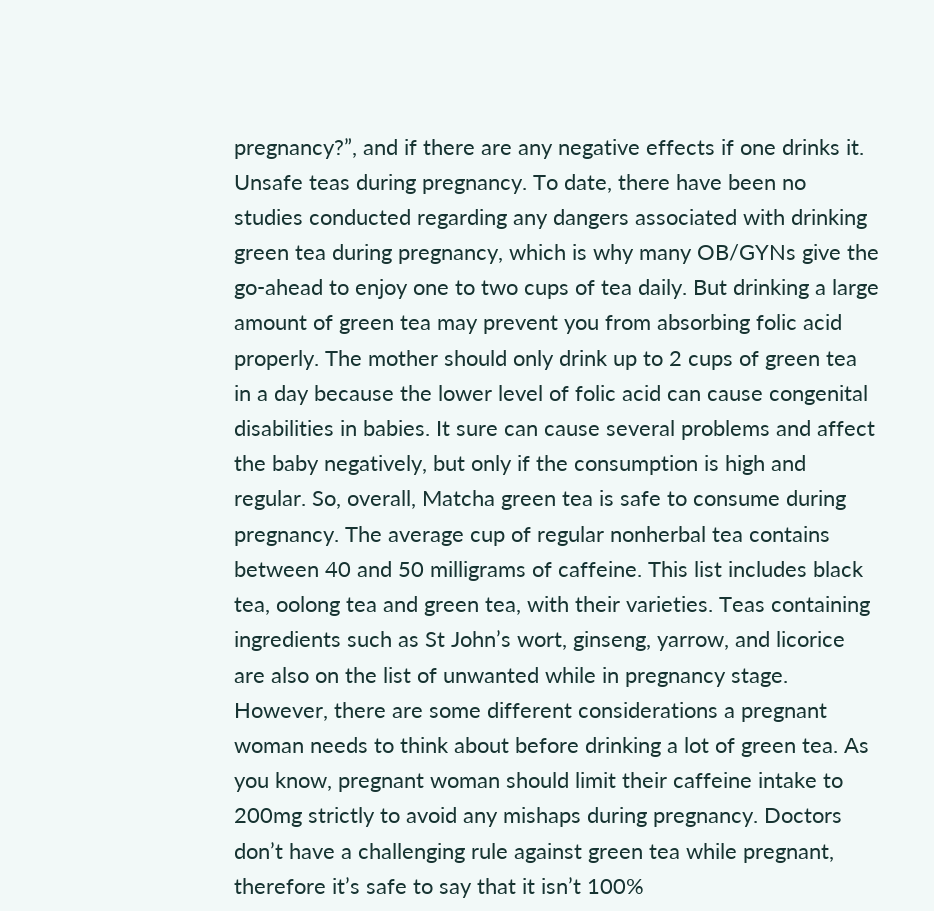pregnancy?”, and if there are any negative effects if one drinks it. Unsafe teas during pregnancy. To date, there have been no studies conducted regarding any dangers associated with drinking green tea during pregnancy, which is why many OB/GYNs give the go-ahead to enjoy one to two cups of tea daily. But drinking a large amount of green tea may prevent you from absorbing folic acid properly. The mother should only drink up to 2 cups of green tea in a day because the lower level of folic acid can cause congenital disabilities in babies. It sure can cause several problems and affect the baby negatively, but only if the consumption is high and regular. So, overall, Matcha green tea is safe to consume during pregnancy. The average cup of regular nonherbal tea contains between 40 and 50 milligrams of caffeine. This list includes black tea, oolong tea and green tea, with their varieties. Teas containing ingredients such as St John’s wort, ginseng, yarrow, and licorice are also on the list of unwanted while in pregnancy stage. However, there are some different considerations a pregnant woman needs to think about before drinking a lot of green tea. As you know, pregnant woman should limit their caffeine intake to 200mg strictly to avoid any mishaps during pregnancy. Doctors don’t have a challenging rule against green tea while pregnant, therefore it’s safe to say that it isn’t 100%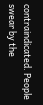contraindicated. People swear by the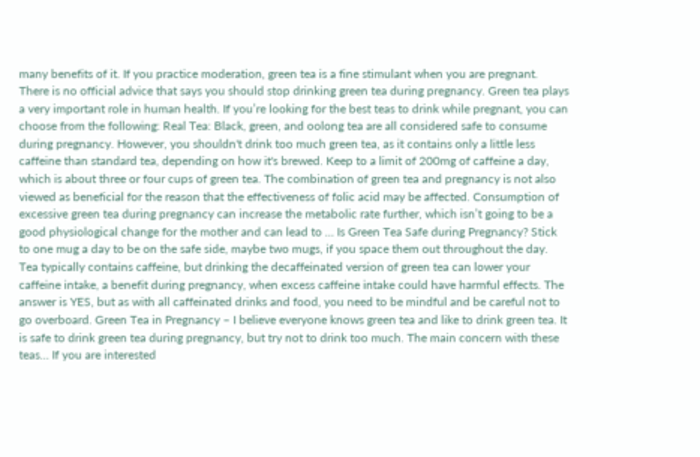many benefits of it. If you practice moderation, green tea is a fine stimulant when you are pregnant. There is no official advice that says you should stop drinking green tea during pregnancy. Green tea plays a very important role in human health. If you’re looking for the best teas to drink while pregnant, you can choose from the following: Real Tea: Black, green, and oolong tea are all considered safe to consume during pregnancy. However, you shouldn't drink too much green tea, as it contains only a little less caffeine than standard tea, depending on how it's brewed. Keep to a limit of 200mg of caffeine a day, which is about three or four cups of green tea. The combination of green tea and pregnancy is not also viewed as beneficial for the reason that the effectiveness of folic acid may be affected. Consumption of excessive green tea during pregnancy can increase the metabolic rate further, which isn’t going to be a good physiological change for the mother and can lead to … Is Green Tea Safe during Pregnancy? Stick to one mug a day to be on the safe side, maybe two mugs, if you space them out throughout the day. Tea typically contains caffeine, but drinking the decaffeinated version of green tea can lower your caffeine intake, a benefit during pregnancy, when excess caffeine intake could have harmful effects. The answer is YES, but as with all caffeinated drinks and food, you need to be mindful and be careful not to go overboard. Green Tea in Pregnancy – I believe everyone knows green tea and like to drink green tea. It is safe to drink green tea during pregnancy, but try not to drink too much. The main concern with these teas… If you are interested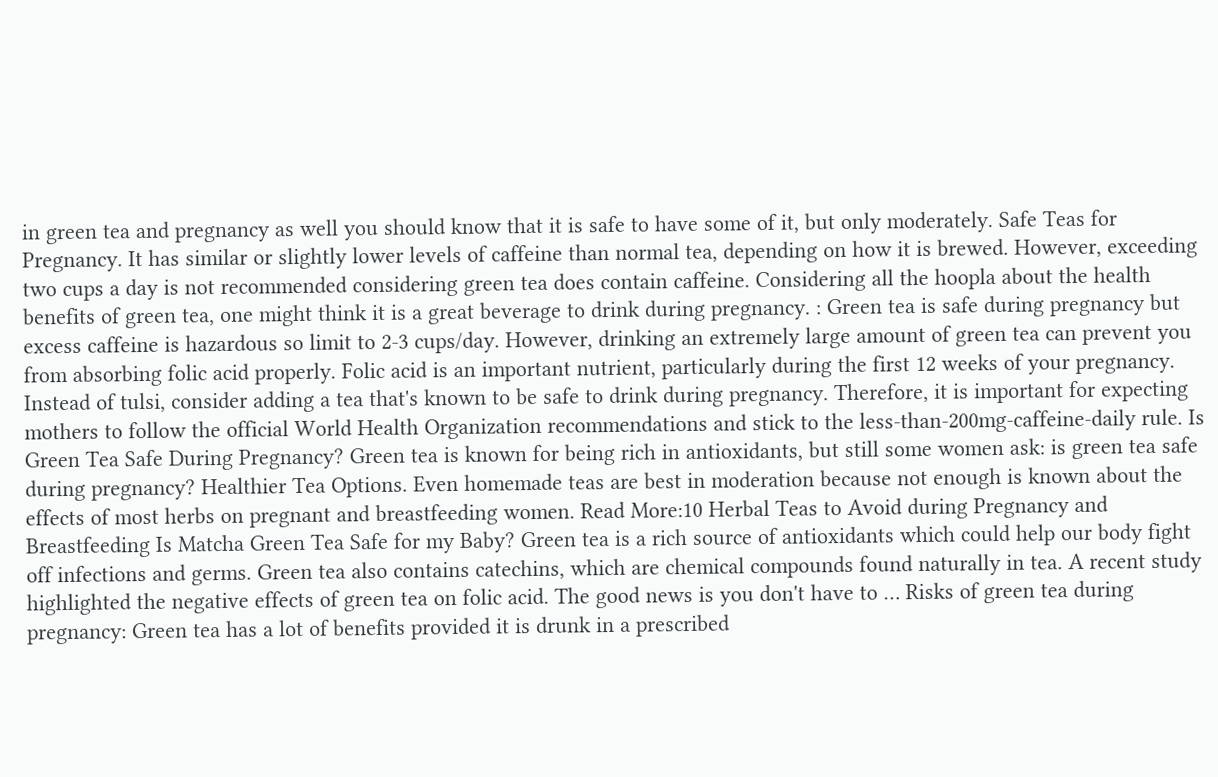in green tea and pregnancy as well you should know that it is safe to have some of it, but only moderately. Safe Teas for Pregnancy. It has similar or slightly lower levels of caffeine than normal tea, depending on how it is brewed. However, exceeding two cups a day is not recommended considering green tea does contain caffeine. Considering all the hoopla about the health benefits of green tea, one might think it is a great beverage to drink during pregnancy. : Green tea is safe during pregnancy but excess caffeine is hazardous so limit to 2-3 cups/day. However, drinking an extremely large amount of green tea can prevent you from absorbing folic acid properly. Folic acid is an important nutrient, particularly during the first 12 weeks of your pregnancy. Instead of tulsi, consider adding a tea that's known to be safe to drink during pregnancy. Therefore, it is important for expecting mothers to follow the official World Health Organization recommendations and stick to the less-than-200mg-caffeine-daily rule. Is Green Tea Safe During Pregnancy? Green tea is known for being rich in antioxidants, but still some women ask: is green tea safe during pregnancy? Healthier Tea Options. Even homemade teas are best in moderation because not enough is known about the effects of most herbs on pregnant and breastfeeding women. Read More:10 Herbal Teas to Avoid during Pregnancy and Breastfeeding Is Matcha Green Tea Safe for my Baby? Green tea is a rich source of antioxidants which could help our body fight off infections and germs. Green tea also contains catechins, which are chemical compounds found naturally in tea. A recent study highlighted the negative effects of green tea on folic acid. The good news is you don't have to … Risks of green tea during pregnancy: Green tea has a lot of benefits provided it is drunk in a prescribed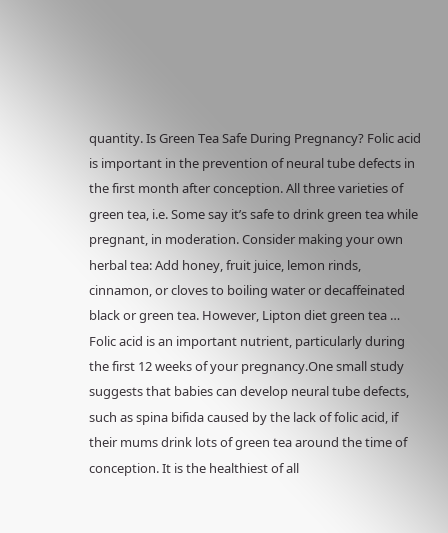quantity. Is Green Tea Safe During Pregnancy? Folic acid is important in the prevention of neural tube defects in the first month after conception. All three varieties of green tea, i.e. Some say it’s safe to drink green tea while pregnant, in moderation. Consider making your own herbal tea: Add honey, fruit juice, lemon rinds, cinnamon, or cloves to boiling water or decaffeinated black or green tea. However, Lipton diet green tea … Folic acid is an important nutrient, particularly during the first 12 weeks of your pregnancy.One small study suggests that babies can develop neural tube defects, such as spina bifida caused by the lack of folic acid, if their mums drink lots of green tea around the time of conception. It is the healthiest of all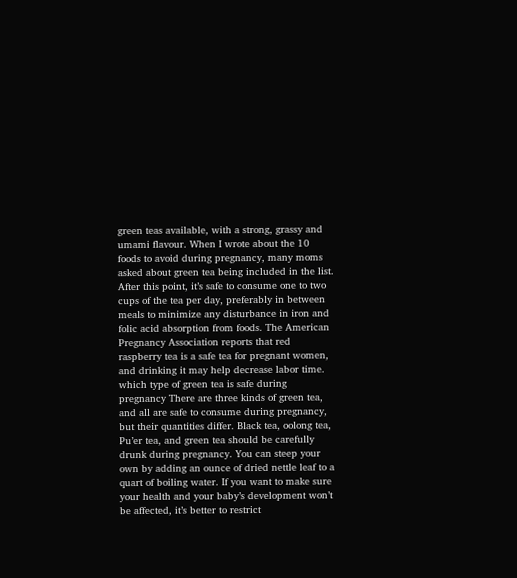green teas available, with a strong, grassy and umami flavour. When I wrote about the 10 foods to avoid during pregnancy, many moms asked about green tea being included in the list. After this point, it’s safe to consume one to two cups of the tea per day, preferably in between meals to minimize any disturbance in iron and folic acid absorption from foods. The American Pregnancy Association reports that red raspberry tea is a safe tea for pregnant women, and drinking it may help decrease labor time. which type of green tea is safe during pregnancy There are three kinds of green tea, and all are safe to consume during pregnancy, but their quantities differ. Black tea, oolong tea, Pu’er tea, and green tea should be carefully drunk during pregnancy. You can steep your own by adding an ounce of dried nettle leaf to a quart of boiling water. If you want to make sure your health and your baby’s development won’t be affected, it’s better to restrict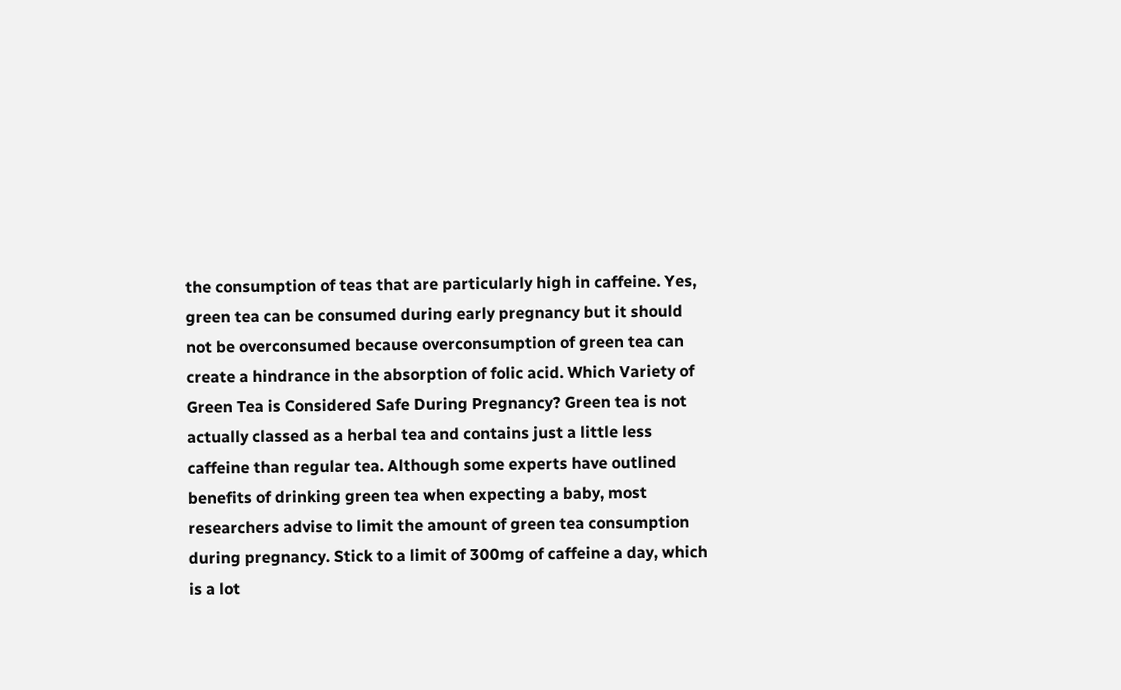the consumption of teas that are particularly high in caffeine. Yes, green tea can be consumed during early pregnancy but it should not be overconsumed because overconsumption of green tea can create a hindrance in the absorption of folic acid. Which Variety of Green Tea is Considered Safe During Pregnancy? Green tea is not actually classed as a herbal tea and contains just a little less caffeine than regular tea. Although some experts have outlined benefits of drinking green tea when expecting a baby, most researchers advise to limit the amount of green tea consumption during pregnancy. Stick to a limit of 300mg of caffeine a day, which is a lot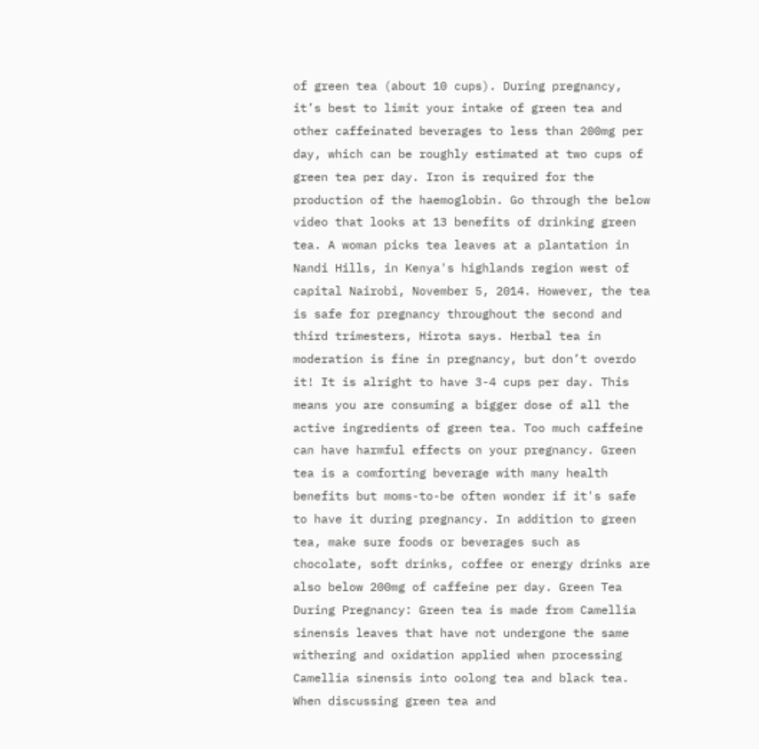of green tea (about 10 cups). During pregnancy, it’s best to limit your intake of green tea and other caffeinated beverages to less than 200mg per day, which can be roughly estimated at two cups of green tea per day. Iron is required for the production of the haemoglobin. Go through the below video that looks at 13 benefits of drinking green tea. A woman picks tea leaves at a plantation in Nandi Hills, in Kenya's highlands region west of capital Nairobi, November 5, 2014. However, the tea is safe for pregnancy throughout the second and third trimesters, Hirota says. Herbal tea in moderation is fine in pregnancy, but don’t overdo it! It is alright to have 3-4 cups per day. This means you are consuming a bigger dose of all the active ingredients of green tea. Too much caffeine can have harmful effects on your pregnancy. Green tea is a comforting beverage with many health benefits but moms-to-be often wonder if it's safe to have it during pregnancy. In addition to green tea, make sure foods or beverages such as chocolate, soft drinks, coffee or energy drinks are also below 200mg of caffeine per day. Green Tea During Pregnancy: Green tea is made from Camellia sinensis leaves that have not undergone the same withering and oxidation applied when processing Camellia sinensis into oolong tea and black tea. When discussing green tea and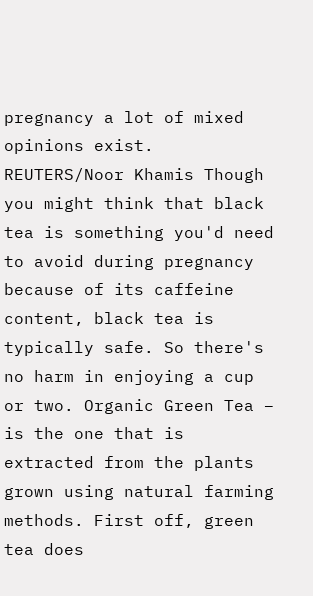pregnancy a lot of mixed opinions exist. REUTERS/Noor Khamis Though you might think that black tea is something you'd need to avoid during pregnancy because of its caffeine content, black tea is typically safe. So there's no harm in enjoying a cup or two. Organic Green Tea – is the one that is extracted from the plants grown using natural farming methods. First off, green tea does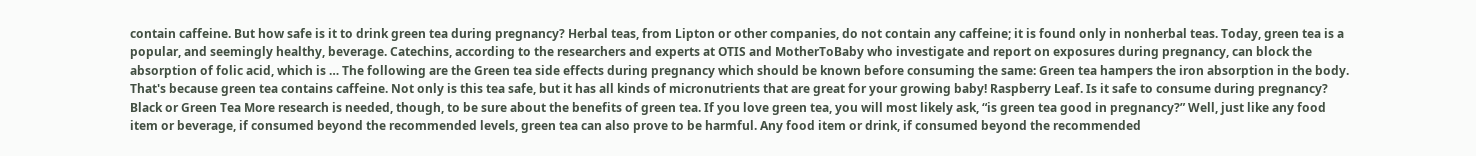contain caffeine. But how safe is it to drink green tea during pregnancy? Herbal teas, from Lipton or other companies, do not contain any caffeine; it is found only in nonherbal teas. Today, green tea is a popular, and seemingly healthy, beverage. Catechins, according to the researchers and experts at OTIS and MotherToBaby who investigate and report on exposures during pregnancy, can block the absorption of folic acid, which is … The following are the Green tea side effects during pregnancy which should be known before consuming the same: Green tea hampers the iron absorption in the body. That's because green tea contains caffeine. Not only is this tea safe, but it has all kinds of micronutrients that are great for your growing baby! Raspberry Leaf. Is it safe to consume during pregnancy? Black or Green Tea More research is needed, though, to be sure about the benefits of green tea. If you love green tea, you will most likely ask, “is green tea good in pregnancy?” Well, just like any food item or beverage, if consumed beyond the recommended levels, green tea can also prove to be harmful. Any food item or drink, if consumed beyond the recommended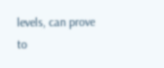levels, can prove to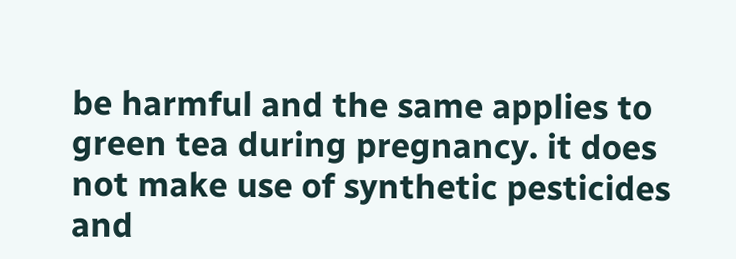be harmful and the same applies to green tea during pregnancy. it does not make use of synthetic pesticides and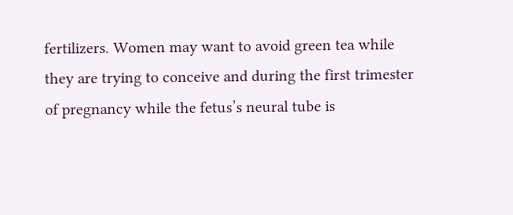fertilizers. Women may want to avoid green tea while they are trying to conceive and during the first trimester of pregnancy while the fetus’s neural tube is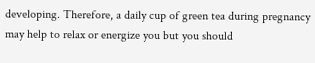developing. Therefore, a daily cup of green tea during pregnancy may help to relax or energize you but you should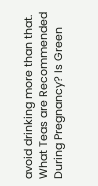avoid drinking more than that. What Teas are Recommended During Pregnancy? Is Green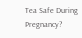Tea Safe During Pregnancy?